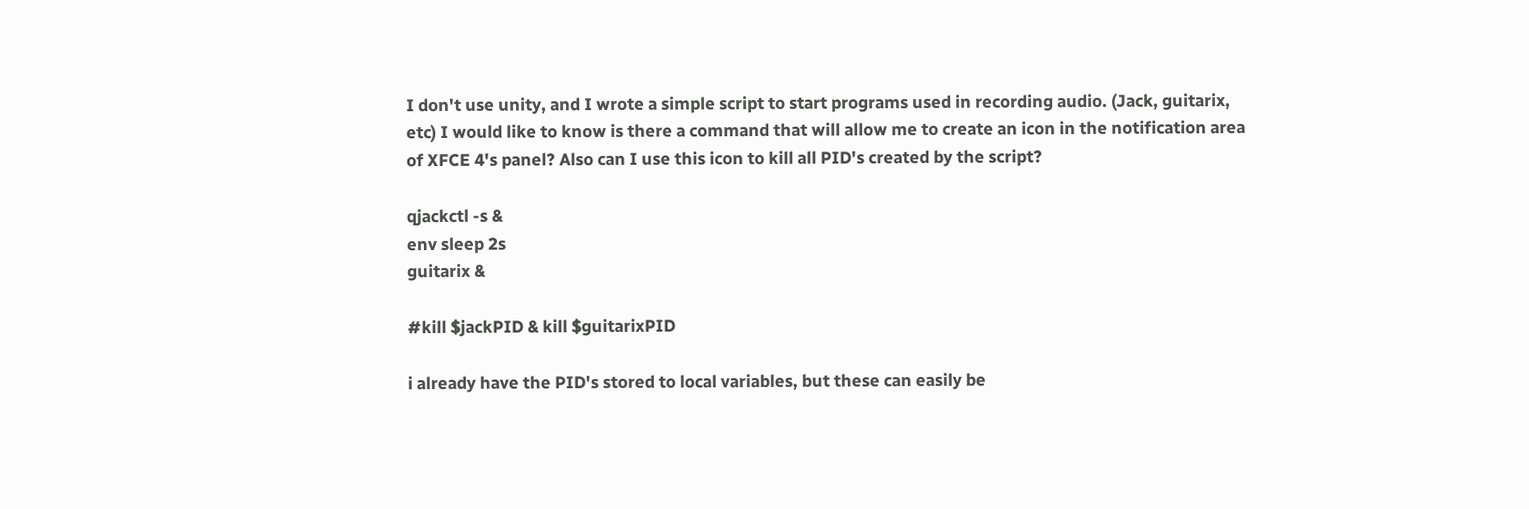I don't use unity, and I wrote a simple script to start programs used in recording audio. (Jack, guitarix, etc) I would like to know is there a command that will allow me to create an icon in the notification area of XFCE 4's panel? Also can I use this icon to kill all PID's created by the script?

qjackctl -s &
env sleep 2s
guitarix &

#kill $jackPID & kill $guitarixPID

i already have the PID's stored to local variables, but these can easily be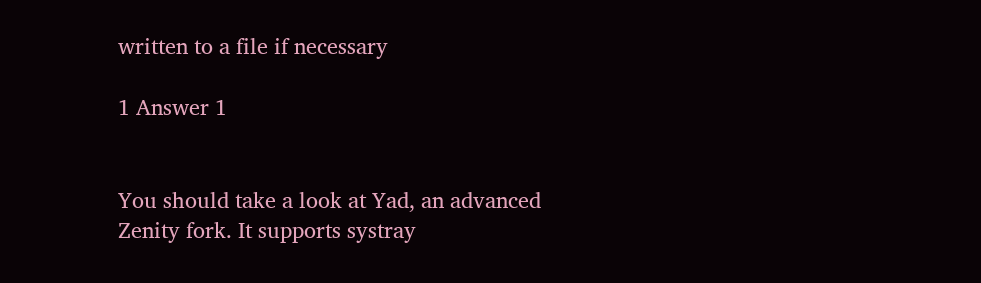written to a file if necessary

1 Answer 1


You should take a look at Yad, an advanced Zenity fork. It supports systray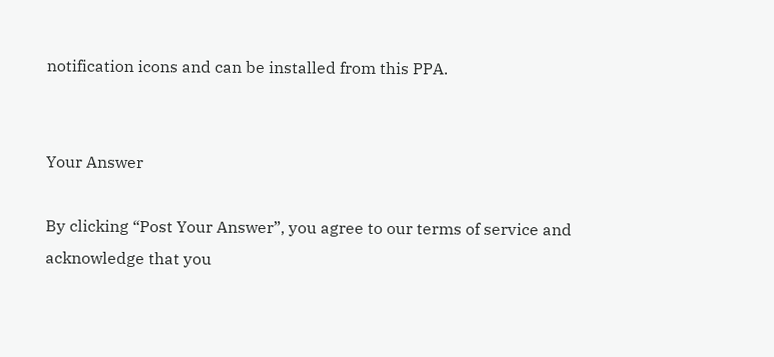notification icons and can be installed from this PPA.


Your Answer

By clicking “Post Your Answer”, you agree to our terms of service and acknowledge that you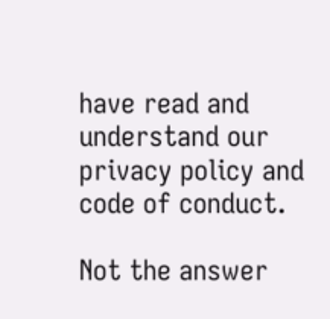have read and understand our privacy policy and code of conduct.

Not the answer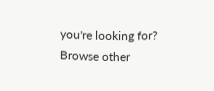you're looking for? Browse other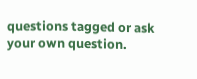questions tagged or ask your own question.